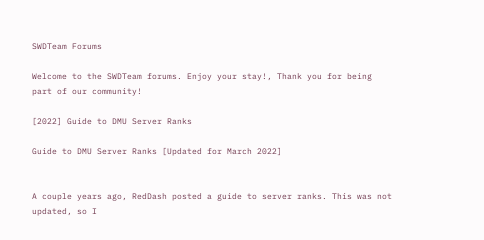SWDTeam Forums

Welcome to the SWDTeam forums. Enjoy your stay!, Thank you for being part of our community!

[2022] Guide to DMU Server Ranks

Guide to DMU Server Ranks [Updated for March 2022]


A couple years ago, RedDash posted a guide to server ranks. This was not updated, so I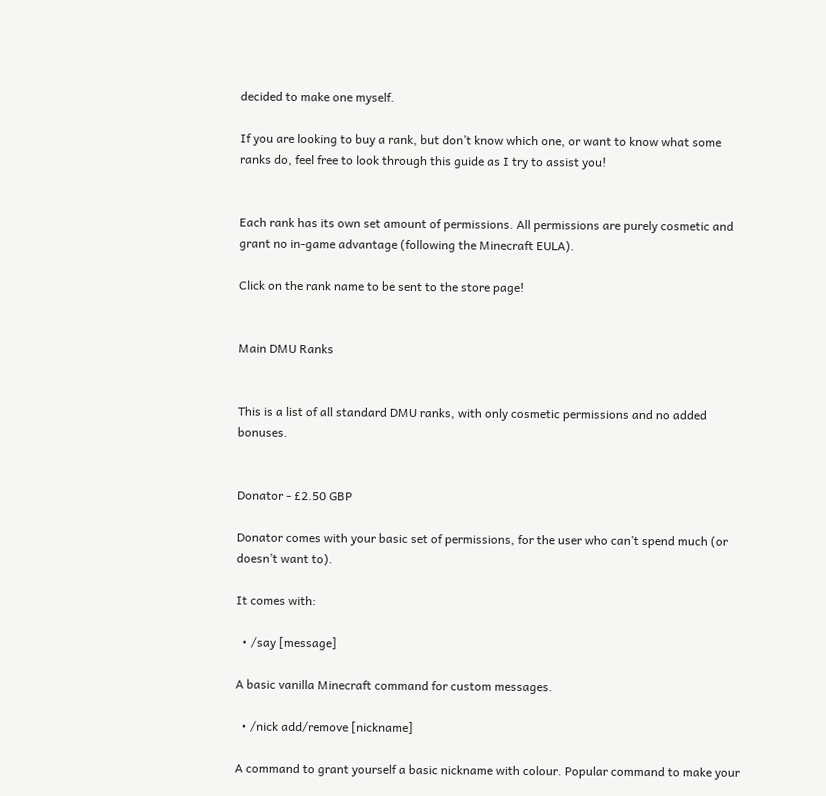decided to make one myself.

If you are looking to buy a rank, but don’t know which one, or want to know what some ranks do, feel free to look through this guide as I try to assist you!


Each rank has its own set amount of permissions. All permissions are purely cosmetic and grant no in-game advantage (following the Minecraft EULA).

Click on the rank name to be sent to the store page!


Main DMU Ranks


This is a list of all standard DMU ranks, with only cosmetic permissions and no added bonuses.


Donator - £2.50 GBP

Donator comes with your basic set of permissions, for the user who can’t spend much (or doesn’t want to).

It comes with:

  • /say [message]

A basic vanilla Minecraft command for custom messages.

  • /nick add/remove [nickname]

A command to grant yourself a basic nickname with colour. Popular command to make your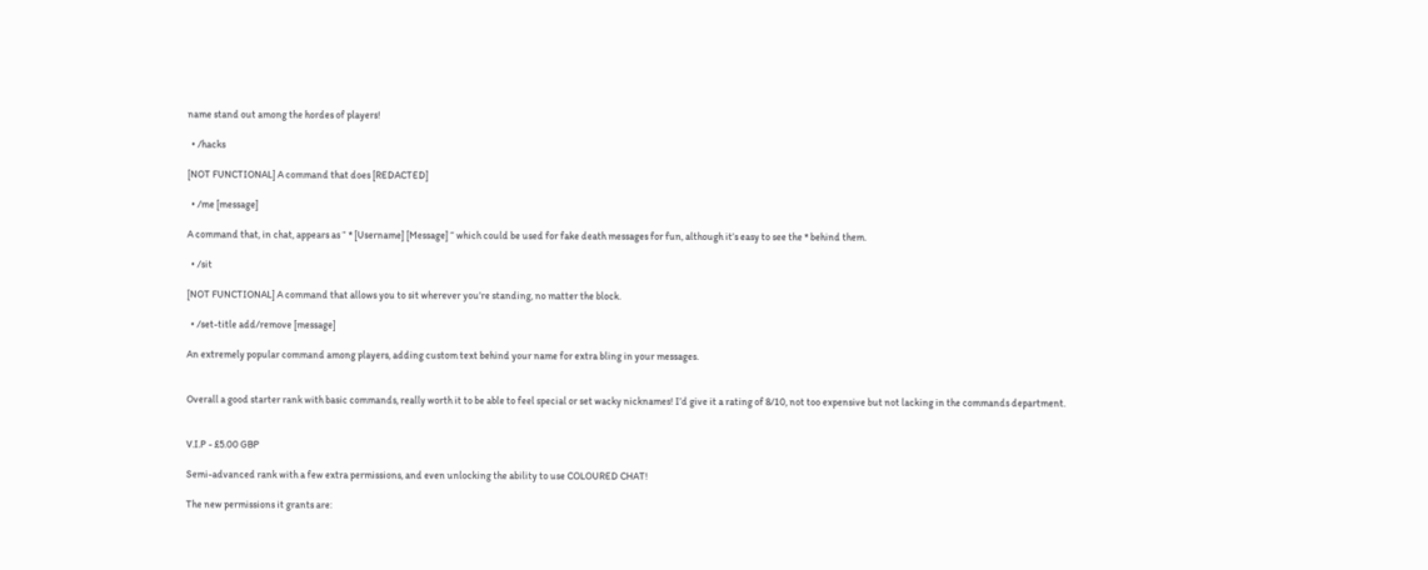name stand out among the hordes of players!

  • /hacks

[NOT FUNCTIONAL] A command that does [REDACTED]

  • /me [message]

A command that, in chat, appears as “ * [Username] [Message] “ which could be used for fake death messages for fun, although it’s easy to see the * behind them.

  • /sit

[NOT FUNCTIONAL] A command that allows you to sit wherever you’re standing, no matter the block.

  • /set-title add/remove [message]

An extremely popular command among players, adding custom text behind your name for extra bling in your messages.


Overall a good starter rank with basic commands, really worth it to be able to feel special or set wacky nicknames! I’d give it a rating of 8/10, not too expensive but not lacking in the commands department.


V.I.P - £5.00 GBP

Semi-advanced rank with a few extra permissions, and even unlocking the ability to use COLOURED CHAT!

The new permissions it grants are: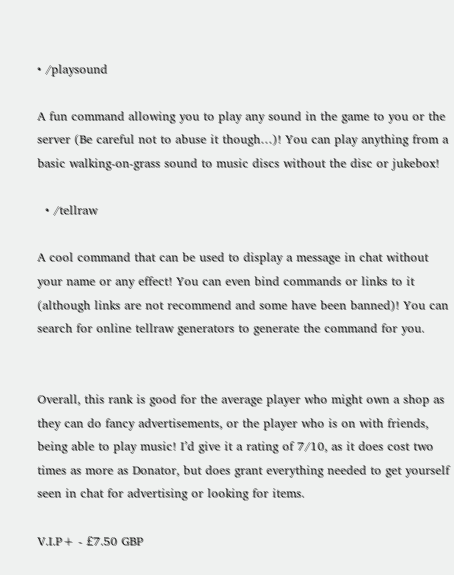• /playsound

A fun command allowing you to play any sound in the game to you or the server (Be careful not to abuse it though…)! You can play anything from a basic walking-on-grass sound to music discs without the disc or jukebox!

  • /tellraw

A cool command that can be used to display a message in chat without your name or any effect! You can even bind commands or links to it (although links are not recommend and some have been banned)! You can search for online tellraw generators to generate the command for you.


Overall, this rank is good for the average player who might own a shop as they can do fancy advertisements, or the player who is on with friends, being able to play music! I’d give it a rating of 7/10, as it does cost two times as more as Donator, but does grant everything needed to get yourself seen in chat for advertising or looking for items.

V.I.P+ - £7.50 GBP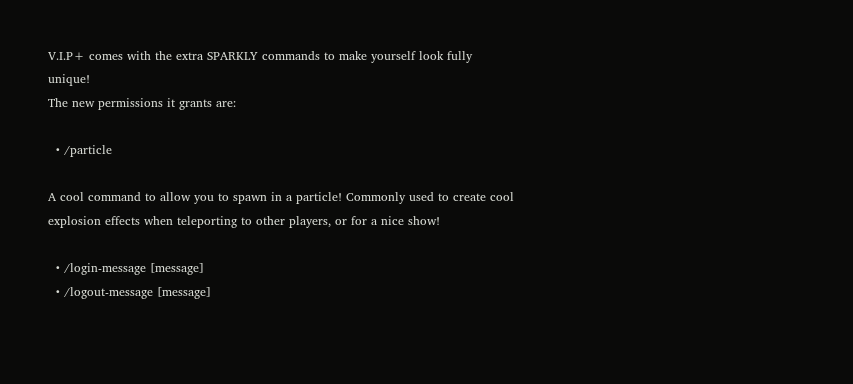V.I.P+ comes with the extra SPARKLY commands to make yourself look fully unique!
The new permissions it grants are:

  • /particle

A cool command to allow you to spawn in a particle! Commonly used to create cool explosion effects when teleporting to other players, or for a nice show!

  • /login-message [message]
  • /logout-message [message]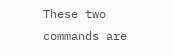These two commands are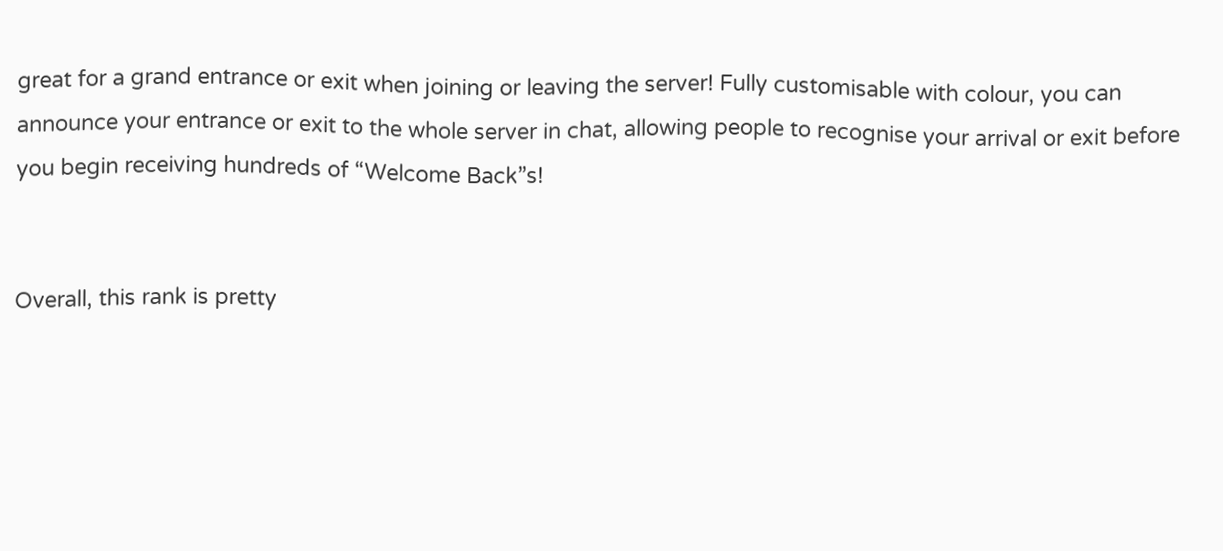great for a grand entrance or exit when joining or leaving the server! Fully customisable with colour, you can announce your entrance or exit to the whole server in chat, allowing people to recognise your arrival or exit before you begin receiving hundreds of “Welcome Back”s!


Overall, this rank is pretty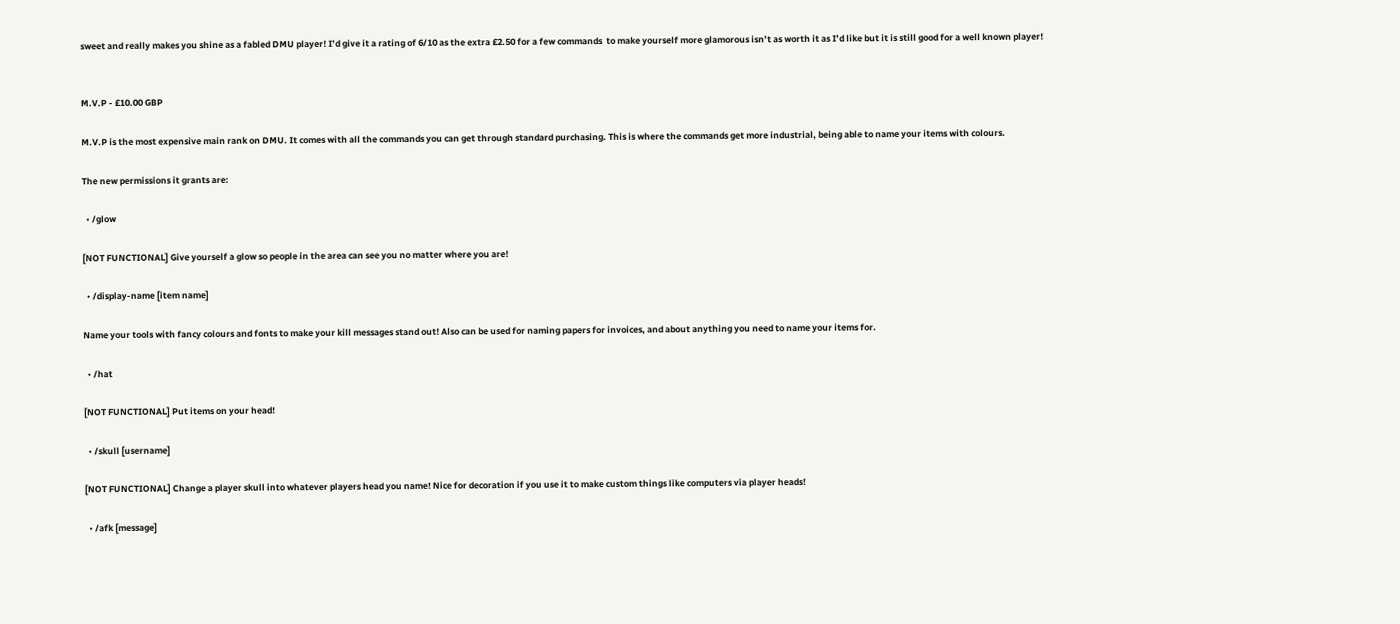sweet and really makes you shine as a fabled DMU player! I’d give it a rating of 6/10 as the extra £2.50 for a few commands  to make yourself more glamorous isn’t as worth it as I’d like but it is still good for a well known player!


M.V.P - £10.00 GBP

M.V.P is the most expensive main rank on DMU. It comes with all the commands you can get through standard purchasing. This is where the commands get more industrial, being able to name your items with colours.

The new permissions it grants are:

  • /glow

[NOT FUNCTIONAL] Give yourself a glow so people in the area can see you no matter where you are!

  • /display-name [item name]

Name your tools with fancy colours and fonts to make your kill messages stand out! Also can be used for naming papers for invoices, and about anything you need to name your items for.

  • /hat

[NOT FUNCTIONAL] Put items on your head!

  • /skull [username]

[NOT FUNCTIONAL] Change a player skull into whatever players head you name! Nice for decoration if you use it to make custom things like computers via player heads!

  • /afk [message]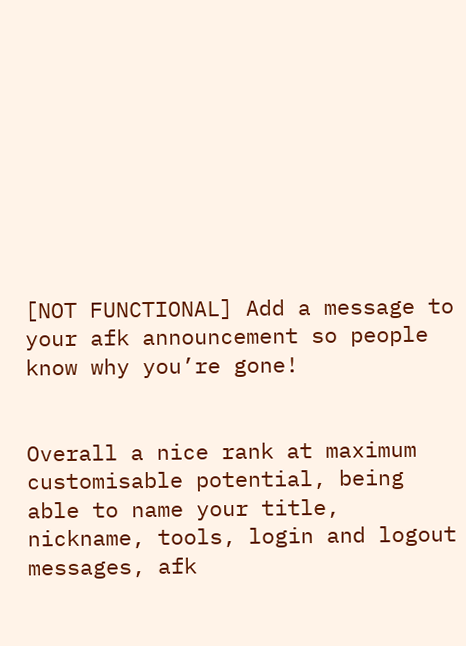[NOT FUNCTIONAL] Add a message to your afk announcement so people know why you’re gone!


Overall a nice rank at maximum customisable potential, being able to name your title, nickname, tools, login and logout messages, afk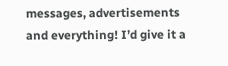messages, advertisements and everything! I’d give it a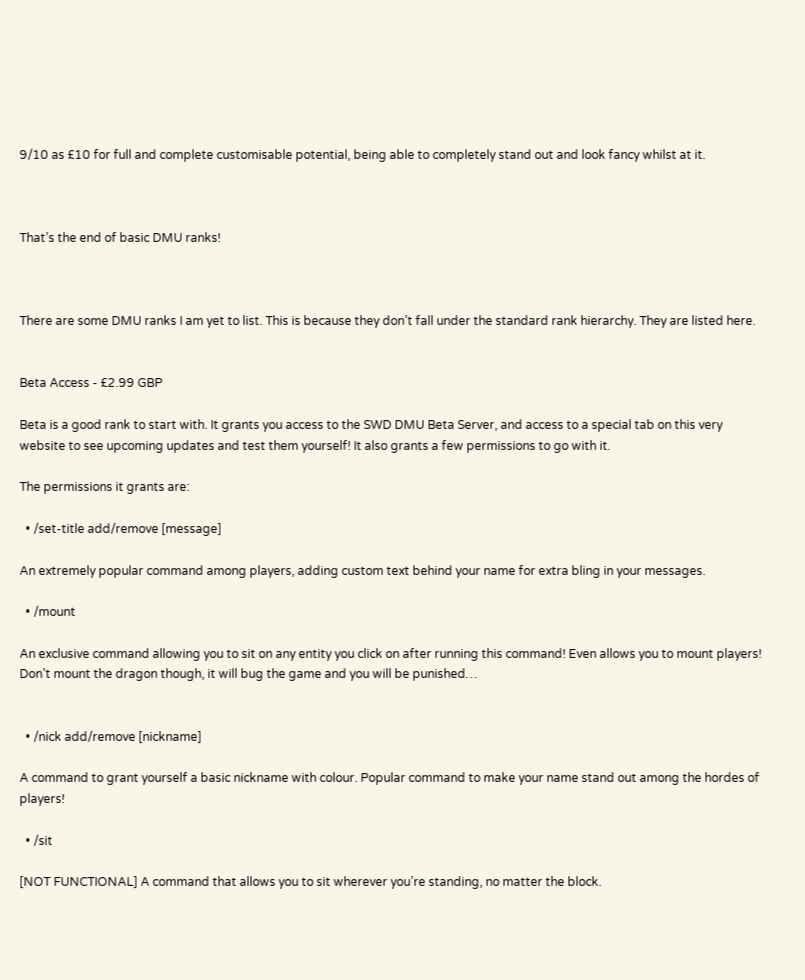9/10 as £10 for full and complete customisable potential, being able to completely stand out and look fancy whilst at it.



That’s the end of basic DMU ranks!



There are some DMU ranks I am yet to list. This is because they don’t fall under the standard rank hierarchy. They are listed here.


Beta Access - £2.99 GBP

Beta is a good rank to start with. It grants you access to the SWD DMU Beta Server, and access to a special tab on this very website to see upcoming updates and test them yourself! It also grants a few permissions to go with it.

The permissions it grants are:

  • /set-title add/remove [message]

An extremely popular command among players, adding custom text behind your name for extra bling in your messages.

  • /mount

An exclusive command allowing you to sit on any entity you click on after running this command! Even allows you to mount players! Don’t mount the dragon though, it will bug the game and you will be punished…


  • /nick add/remove [nickname]

A command to grant yourself a basic nickname with colour. Popular command to make your name stand out among the hordes of players!

  • /sit

[NOT FUNCTIONAL] A command that allows you to sit wherever you’re standing, no matter the block.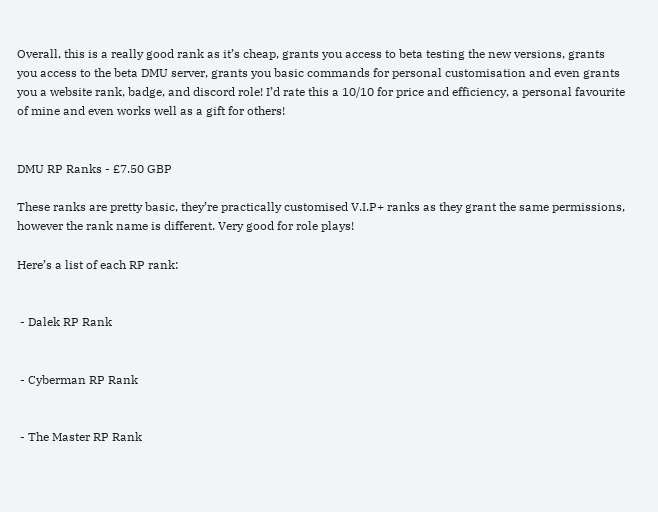Overall, this is a really good rank as it’s cheap, grants you access to beta testing the new versions, grants you access to the beta DMU server, grants you basic commands for personal customisation and even grants you a website rank, badge, and discord role! I’d rate this a 10/10 for price and efficiency, a personal favourite of mine and even works well as a gift for others!


DMU RP Ranks - £7.50 GBP

These ranks are pretty basic, they’re practically customised V.I.P+ ranks as they grant the same permissions, however the rank name is different. Very good for role plays!

Here’s a list of each RP rank:


 - Dalek RP Rank


 - Cyberman RP Rank


 - The Master RP Rank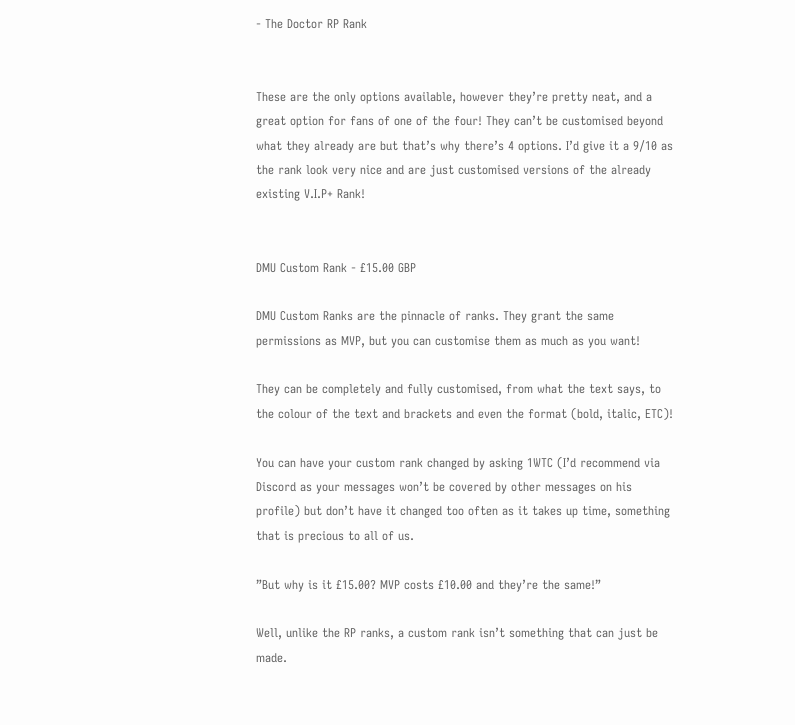- The Doctor RP Rank


These are the only options available, however they’re pretty neat, and a great option for fans of one of the four! They can’t be customised beyond what they already are but that’s why there’s 4 options. I’d give it a 9/10 as the rank look very nice and are just customised versions of the already existing V.I.P+ Rank!


DMU Custom Rank - £15.00 GBP

DMU Custom Ranks are the pinnacle of ranks. They grant the same permissions as MVP, but you can customise them as much as you want!

They can be completely and fully customised, from what the text says, to the colour of the text and brackets and even the format (bold, italic, ETC)!

You can have your custom rank changed by asking 1WTC (I’d recommend via Discord as your messages won’t be covered by other messages on his profile) but don’t have it changed too often as it takes up time, something that is precious to all of us.

”But why is it £15.00? MVP costs £10.00 and they’re the same!”

Well, unlike the RP ranks, a custom rank isn’t something that can just be made.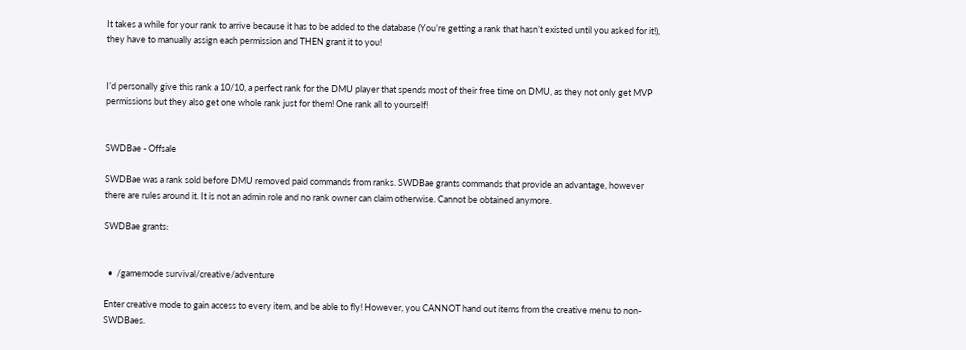It takes a while for your rank to arrive because it has to be added to the database (You’re getting a rank that hasn’t existed until you asked for it!), they have to manually assign each permission and THEN grant it to you!


I’d personally give this rank a 10/10, a perfect rank for the DMU player that spends most of their free time on DMU, as they not only get MVP permissions but they also get one whole rank just for them! One rank all to yourself!


SWDBae - Offsale

SWDBae was a rank sold before DMU removed paid commands from ranks. SWDBae grants commands that provide an advantage, however there are rules around it. It is not an admin role and no rank owner can claim otherwise. Cannot be obtained anymore.

SWDBae grants:


  •  /gamemode survival/creative/adventure

Enter creative mode to gain access to every item, and be able to fly! However, you CANNOT hand out items from the creative menu to non-SWDBaes.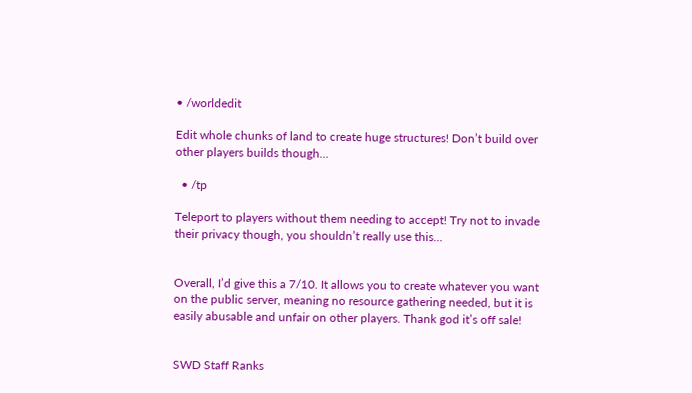• /worldedit

Edit whole chunks of land to create huge structures! Don’t build over other players builds though…

  • /tp

Teleport to players without them needing to accept! Try not to invade their privacy though, you shouldn’t really use this…


Overall, I’d give this a 7/10. It allows you to create whatever you want on the public server, meaning no resource gathering needed, but it is easily abusable and unfair on other players. Thank god it’s off sale!


SWD Staff Ranks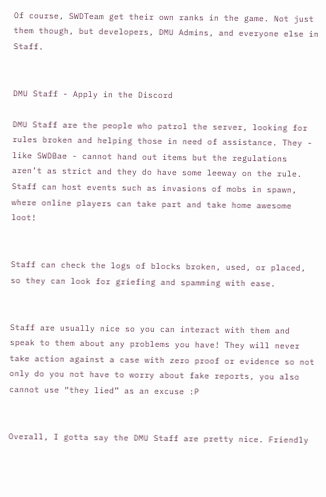Of course, SWDTeam get their own ranks in the game. Not just them though, but developers, DMU Admins, and everyone else in Staff.


DMU Staff - Apply in the Discord

DMU Staff are the people who patrol the server, looking for rules broken and helping those in need of assistance. They - like SWDBae - cannot hand out items but the regulations aren’t as strict and they do have some leeway on the rule.
Staff can host events such as invasions of mobs in spawn, where online players can take part and take home awesome loot!


Staff can check the logs of blocks broken, used, or placed, so they can look for griefing and spamming with ease.


Staff are usually nice so you can interact with them and speak to them about any problems you have! They will never take action against a case with zero proof or evidence so not only do you not have to worry about fake reports, you also cannot use “they lied” as an excuse :P


Overall, I gotta say the DMU Staff are pretty nice. Friendly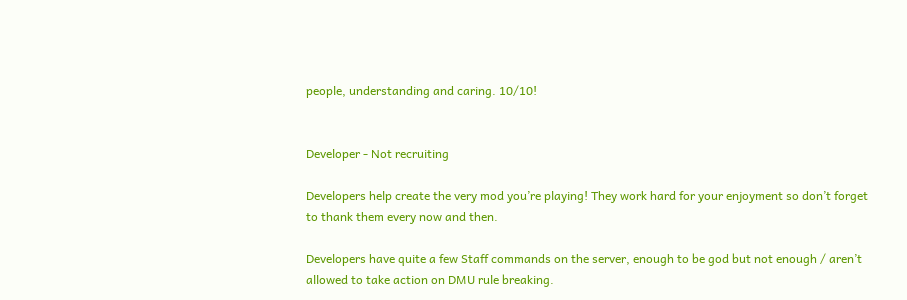people, understanding and caring. 10/10!


Developer - Not recruiting

Developers help create the very mod you’re playing! They work hard for your enjoyment so don’t forget to thank them every now and then.

Developers have quite a few Staff commands on the server, enough to be god but not enough / aren’t allowed to take action on DMU rule breaking.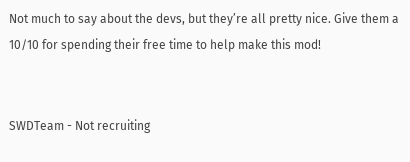Not much to say about the devs, but they’re all pretty nice. Give them a 10/10 for spending their free time to help make this mod!


SWDTeam - Not recruiting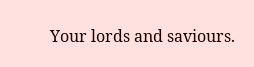Your lords and saviours.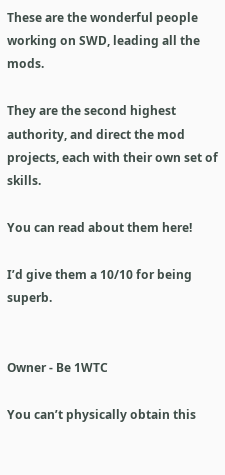These are the wonderful people working on SWD, leading all the mods.

They are the second highest authority, and direct the mod projects, each with their own set of skills.

You can read about them here!

I’d give them a 10/10 for being superb.


Owner - Be 1WTC

You can’t physically obtain this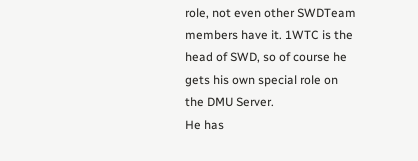role, not even other SWDTeam members have it. 1WTC is the head of SWD, so of course he gets his own special role on the DMU Server.
He has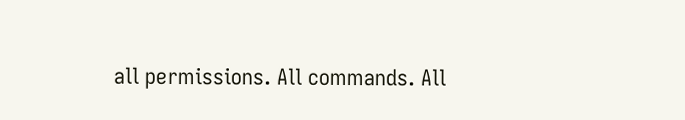all permissions. All commands. All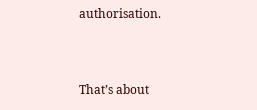authorisation.



That’s about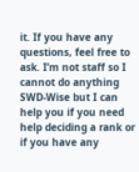it. If you have any questions, feel free to ask. I’m not staff so I cannot do anything SWD-Wise but I can help you if you need help deciding a rank or if you have any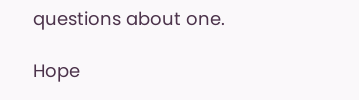questions about one.

Hope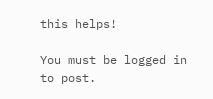this helps!

You must be logged in to post.